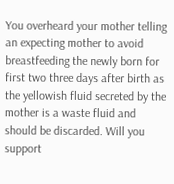You overheard your mother telling an expecting mother to avoid breastfeeding the newly born for first two three days after birth as the yellowish fluid secreted by the mother is a waste fluid and should be discarded. Will you support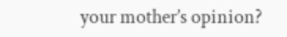your mother’s opinion?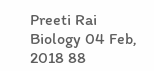Preeti Rai Biology 04 Feb, 2018 88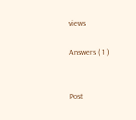views

Answers ( 1 )


Post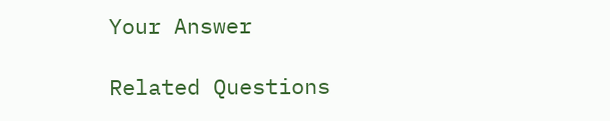Your Answer

Related Questions